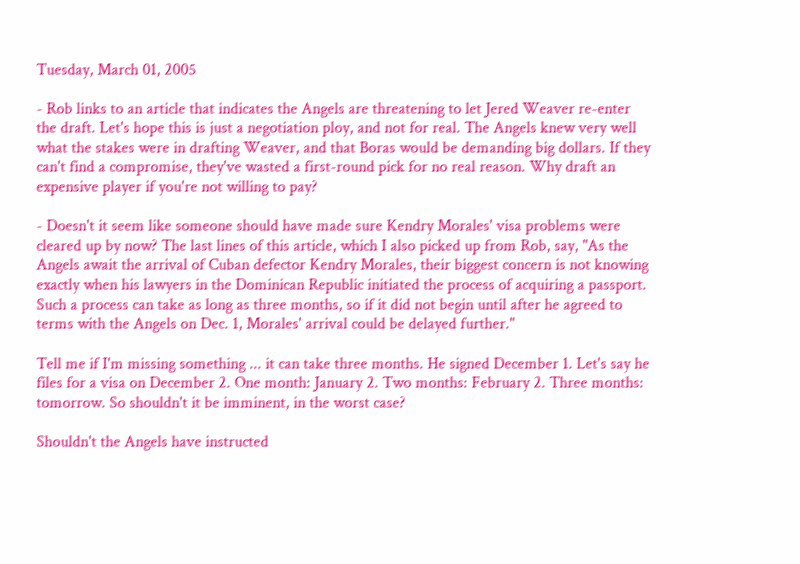Tuesday, March 01, 2005

- Rob links to an article that indicates the Angels are threatening to let Jered Weaver re-enter the draft. Let's hope this is just a negotiation ploy, and not for real. The Angels knew very well what the stakes were in drafting Weaver, and that Boras would be demanding big dollars. If they can't find a compromise, they've wasted a first-round pick for no real reason. Why draft an expensive player if you're not willing to pay?

- Doesn't it seem like someone should have made sure Kendry Morales' visa problems were cleared up by now? The last lines of this article, which I also picked up from Rob, say, "As the Angels await the arrival of Cuban defector Kendry Morales, their biggest concern is not knowing exactly when his lawyers in the Dominican Republic initiated the process of acquiring a passport. Such a process can take as long as three months, so if it did not begin until after he agreed to terms with the Angels on Dec. 1, Morales' arrival could be delayed further."

Tell me if I'm missing something ... it can take three months. He signed December 1. Let's say he files for a visa on December 2. One month: January 2. Two months: February 2. Three months: tomorrow. So shouldn't it be imminent, in the worst case?

Shouldn't the Angels have instructed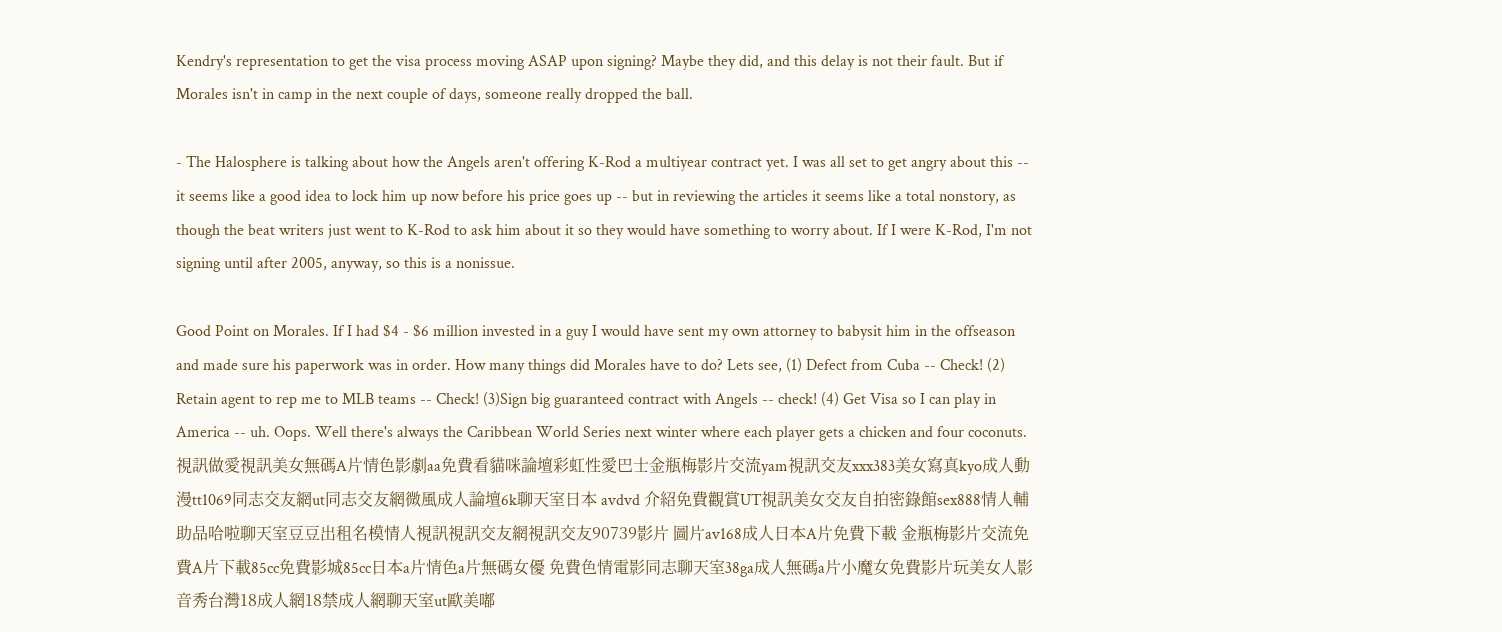Kendry's representation to get the visa process moving ASAP upon signing? Maybe they did, and this delay is not their fault. But if Morales isn't in camp in the next couple of days, someone really dropped the ball.

- The Halosphere is talking about how the Angels aren't offering K-Rod a multiyear contract yet. I was all set to get angry about this -- it seems like a good idea to lock him up now before his price goes up -- but in reviewing the articles it seems like a total nonstory, as though the beat writers just went to K-Rod to ask him about it so they would have something to worry about. If I were K-Rod, I'm not signing until after 2005, anyway, so this is a nonissue.

Good Point on Morales. If I had $4 - $6 million invested in a guy I would have sent my own attorney to babysit him in the offseason and made sure his paperwork was in order. How many things did Morales have to do? Lets see, (1) Defect from Cuba -- Check! (2) Retain agent to rep me to MLB teams -- Check! (3)Sign big guaranteed contract with Angels -- check! (4) Get Visa so I can play in America -- uh. Oops. Well there's always the Caribbean World Series next winter where each player gets a chicken and four coconuts.
視訊做愛視訊美女無碼A片情色影劇aa免費看貓咪論壇彩虹性愛巴士金瓶梅影片交流yam視訊交友xxx383美女寫真kyo成人動漫tt1069同志交友網ut同志交友網微風成人論壇6k聊天室日本 avdvd 介紹免費觀賞UT視訊美女交友自拍密錄館sex888情人輔助品哈啦聊天室豆豆出租名模情人視訊視訊交友網視訊交友90739影片 圖片av168成人日本A片免費下載 金瓶梅影片交流免費A片下載85cc免費影城85cc日本a片情色a片無碼女優 免費色情電影同志聊天室38ga成人無碼a片小魔女免費影片玩美女人影音秀台灣18成人網18禁成人網聊天室ut歐美嘟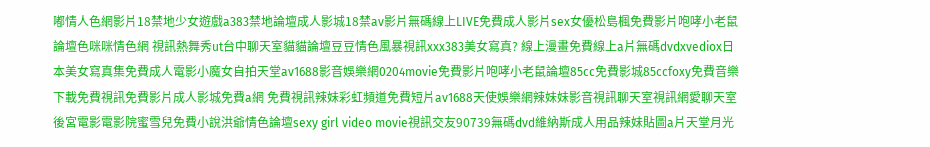嘟情人色網影片18禁地少女遊戲a383禁地論壇成人影城18禁av影片無碼線上LIVE免費成人影片sex女優松島楓免費影片咆哮小老鼠論壇色咪咪情色網 視訊熱舞秀ut台中聊天室貓貓論壇豆豆情色風暴視訊xxx383美女寫真? 線上漫畫免費線上a片無碼dvdxvediox日本美女寫真集免費成人電影小魔女自拍天堂av1688影音娛樂網0204movie免費影片咆哮小老鼠論壇85cc免費影城85ccfoxy免費音樂下載免費視訊免費影片成人影城免費a網 免費視訊辣妹彩虹頻道免費短片av1688天使娛樂網辣妹妹影音視訊聊天室視訊網愛聊天室後宮電影電影院蜜雪兒免費小說洪爺情色論壇sexy girl video movie視訊交友90739無碼dvd維納斯成人用品辣妹貼圖a片天堂月光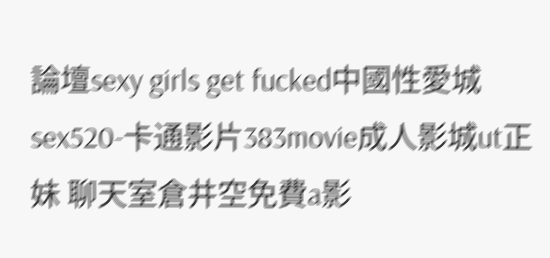論壇sexy girls get fucked中國性愛城sex520-卡通影片383movie成人影城ut正妹 聊天室倉井空免費a影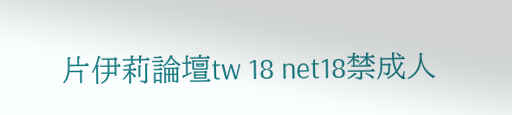片伊莉論壇tw 18 net18禁成人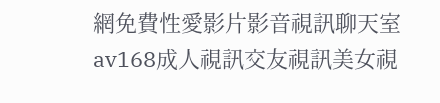網免費性愛影片影音視訊聊天室av168成人視訊交友視訊美女視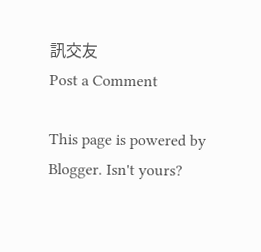訊交友
Post a Comment

This page is powered by Blogger. Isn't yours?